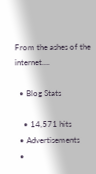From the ashes of the internet….

  • Blog Stats

    • 14,571 hits
  • Advertisements
  •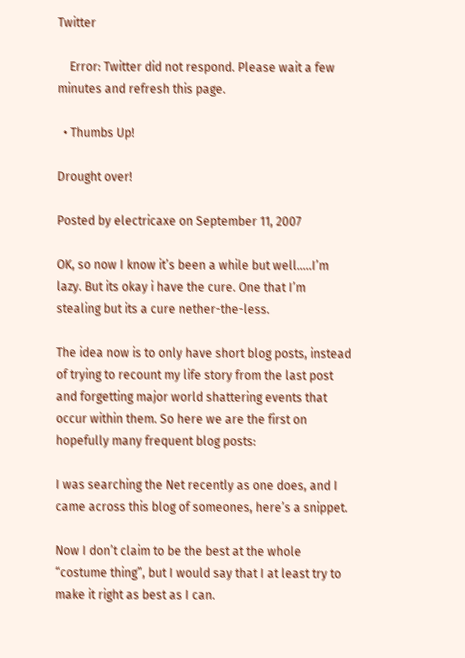Twitter

    Error: Twitter did not respond. Please wait a few minutes and refresh this page.

  • Thumbs Up!

Drought over!

Posted by electricaxe on September 11, 2007

OK, so now I know it’s been a while but well…..I’m lazy. But its okay i have the cure. One that I’m stealing but its a cure nether-the-less.

The idea now is to only have short blog posts, instead of trying to recount my life story from the last post and forgetting major world shattering events that occur within them. So here we are the first on hopefully many frequent blog posts:

I was searching the Net recently as one does, and I came across this blog of someones, here’s a snippet.

Now I don’t claim to be the best at the whole “costume thing”, but I would say that I at least try to make it right as best as I can.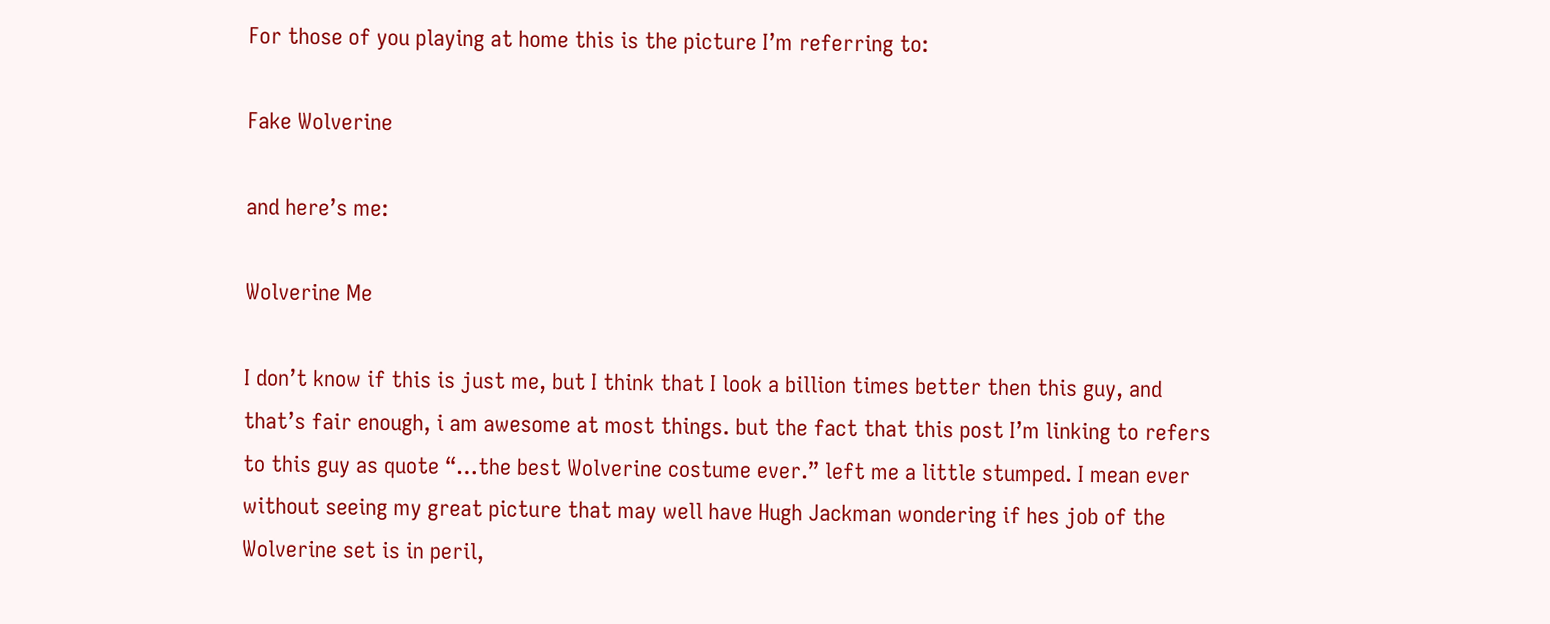For those of you playing at home this is the picture I’m referring to:

Fake Wolverine

and here’s me:

Wolverine Me

I don’t know if this is just me, but I think that I look a billion times better then this guy, and that’s fair enough, i am awesome at most things. but the fact that this post I’m linking to refers to this guy as quote “…the best Wolverine costume ever.” left me a little stumped. I mean ever without seeing my great picture that may well have Hugh Jackman wondering if hes job of the Wolverine set is in peril,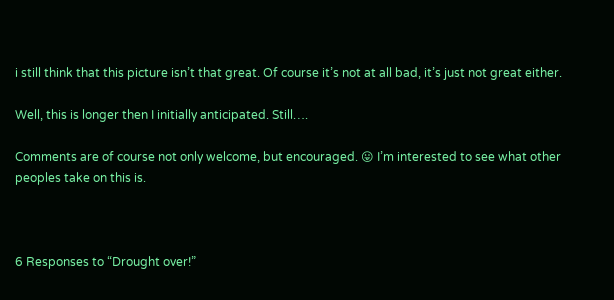i still think that this picture isn’t that great. Of course it’s not at all bad, it’s just not great either.

Well, this is longer then I initially anticipated. Still….

Comments are of course not only welcome, but encouraged. 😛 I’m interested to see what other peoples take on this is.



6 Responses to “Drought over!”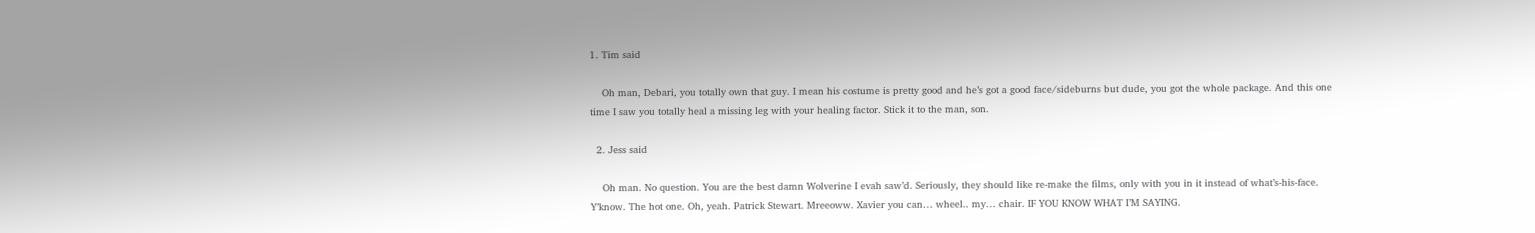1. Tim said

    Oh man, Debari, you totally own that guy. I mean his costume is pretty good and he’s got a good face/sideburns but dude, you got the whole package. And this one time I saw you totally heal a missing leg with your healing factor. Stick it to the man, son.

  2. Jess said

    Oh man. No question. You are the best damn Wolverine I evah saw’d. Seriously, they should like re-make the films, only with you in it instead of what’s-his-face. Y’know. The hot one. Oh, yeah. Patrick Stewart. Mreeoww. Xavier you can… wheel.. my… chair. IF YOU KNOW WHAT I’M SAYING.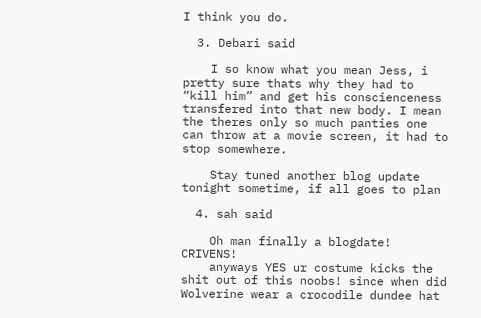I think you do.

  3. Debari said

    I so know what you mean Jess, i pretty sure thats why they had to “kill him” and get his conscienceness transfered into that new body. I mean the theres only so much panties one can throw at a movie screen, it had to stop somewhere.

    Stay tuned another blog update tonight sometime, if all goes to plan

  4. sah said

    Oh man finally a blogdate! CRIVENS!
    anyways YES ur costume kicks the shit out of this noobs! since when did Wolverine wear a crocodile dundee hat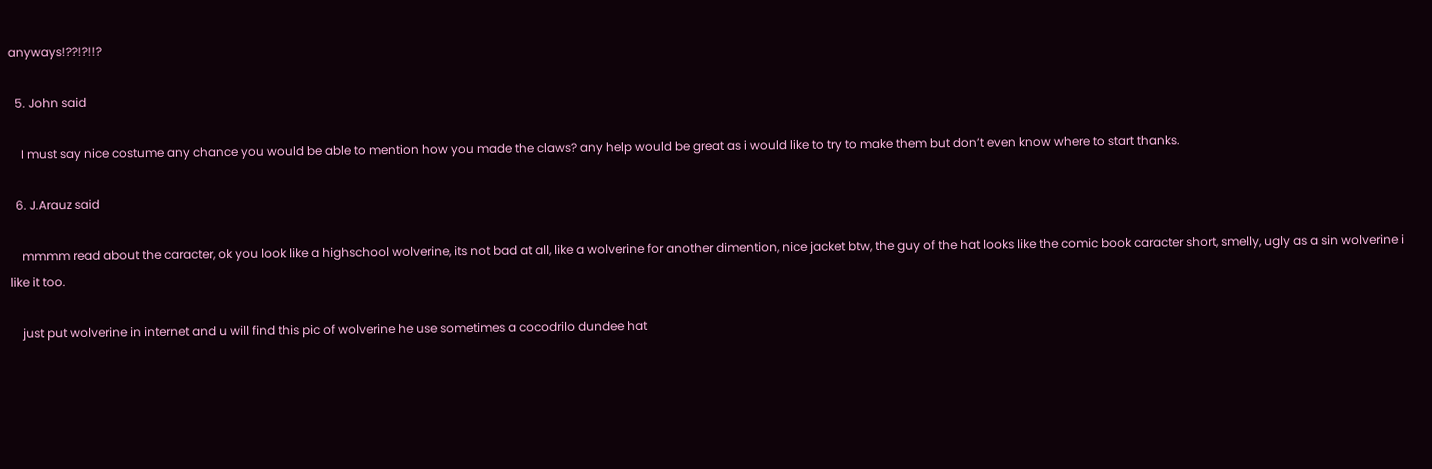anyways!??!?!!?

  5. John said

    I must say nice costume any chance you would be able to mention how you made the claws? any help would be great as i would like to try to make them but don’t even know where to start thanks.

  6. J.Arauz said

    mmmm read about the caracter, ok you look like a highschool wolverine, its not bad at all, like a wolverine for another dimention, nice jacket btw, the guy of the hat looks like the comic book caracter short, smelly, ugly as a sin wolverine i like it too.

    just put wolverine in internet and u will find this pic of wolverine he use sometimes a cocodrilo dundee hat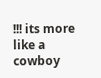!!! its more like a cowboy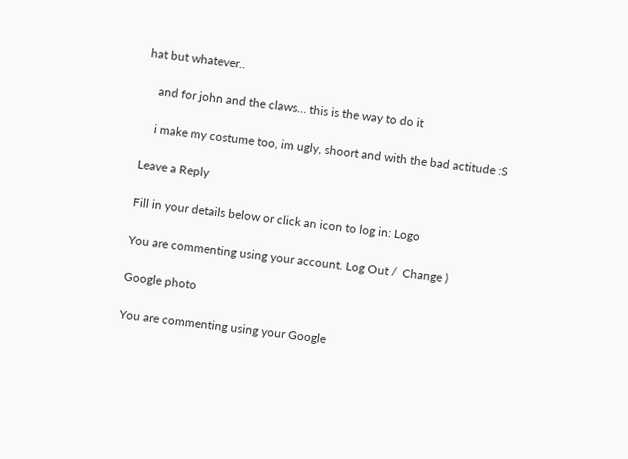hat but whatever..

    and for john and the claws… this is the way to do it

    i make my costume too, im ugly, shoort and with the bad actitude :S

Leave a Reply

Fill in your details below or click an icon to log in: Logo

You are commenting using your account. Log Out /  Change )

Google photo

You are commenting using your Google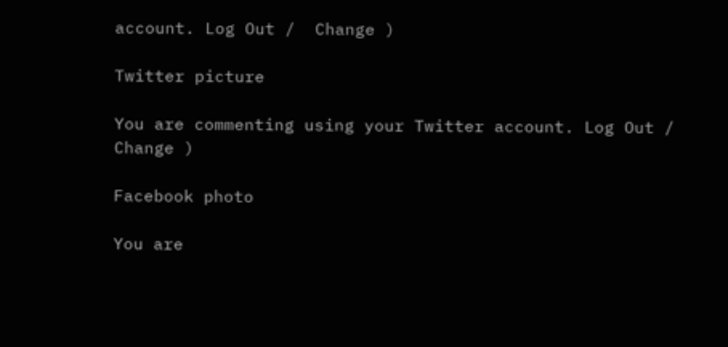account. Log Out /  Change )

Twitter picture

You are commenting using your Twitter account. Log Out /  Change )

Facebook photo

You are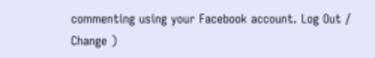commenting using your Facebook account. Log Out /  Change )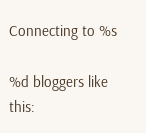Connecting to %s

%d bloggers like this: